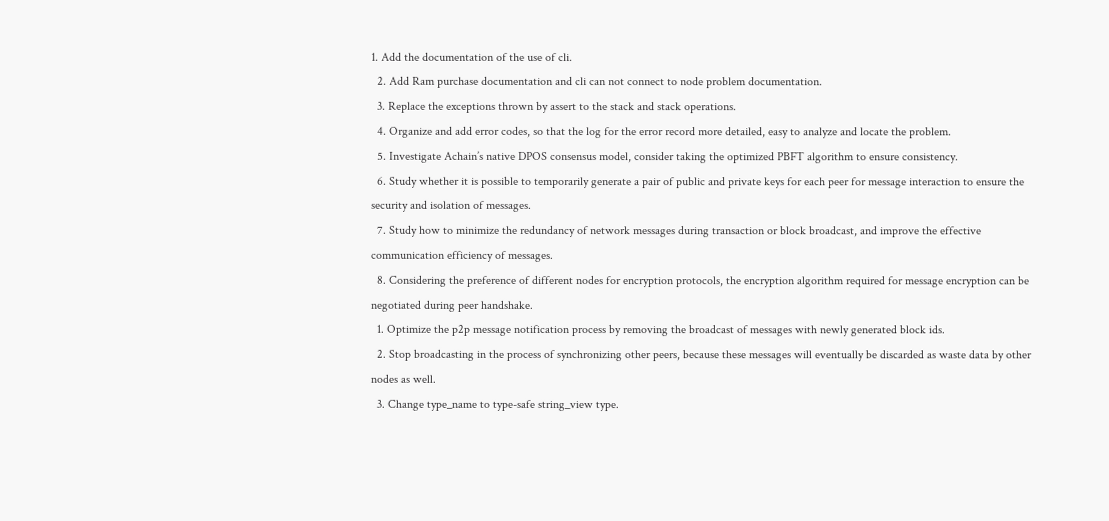1. Add the documentation of the use of cli.
  2. Add Ram purchase documentation and cli can not connect to node problem documentation.
  3. Replace the exceptions thrown by assert to the stack and stack operations.
  4. Organize and add error codes, so that the log for the error record more detailed, easy to analyze and locate the problem.
  5. Investigate Achain’s native DPOS consensus model, consider taking the optimized PBFT algorithm to ensure consistency.
  6. Study whether it is possible to temporarily generate a pair of public and private keys for each peer for message interaction to ensure the security and isolation of messages.
  7. Study how to minimize the redundancy of network messages during transaction or block broadcast, and improve the effective communication efficiency of messages.
  8. Considering the preference of different nodes for encryption protocols, the encryption algorithm required for message encryption can be negotiated during peer handshake.
  1. Optimize the p2p message notification process by removing the broadcast of messages with newly generated block ids.
  2. Stop broadcasting in the process of synchronizing other peers, because these messages will eventually be discarded as waste data by other nodes as well.
  3. Change type_name to type-safe string_view type.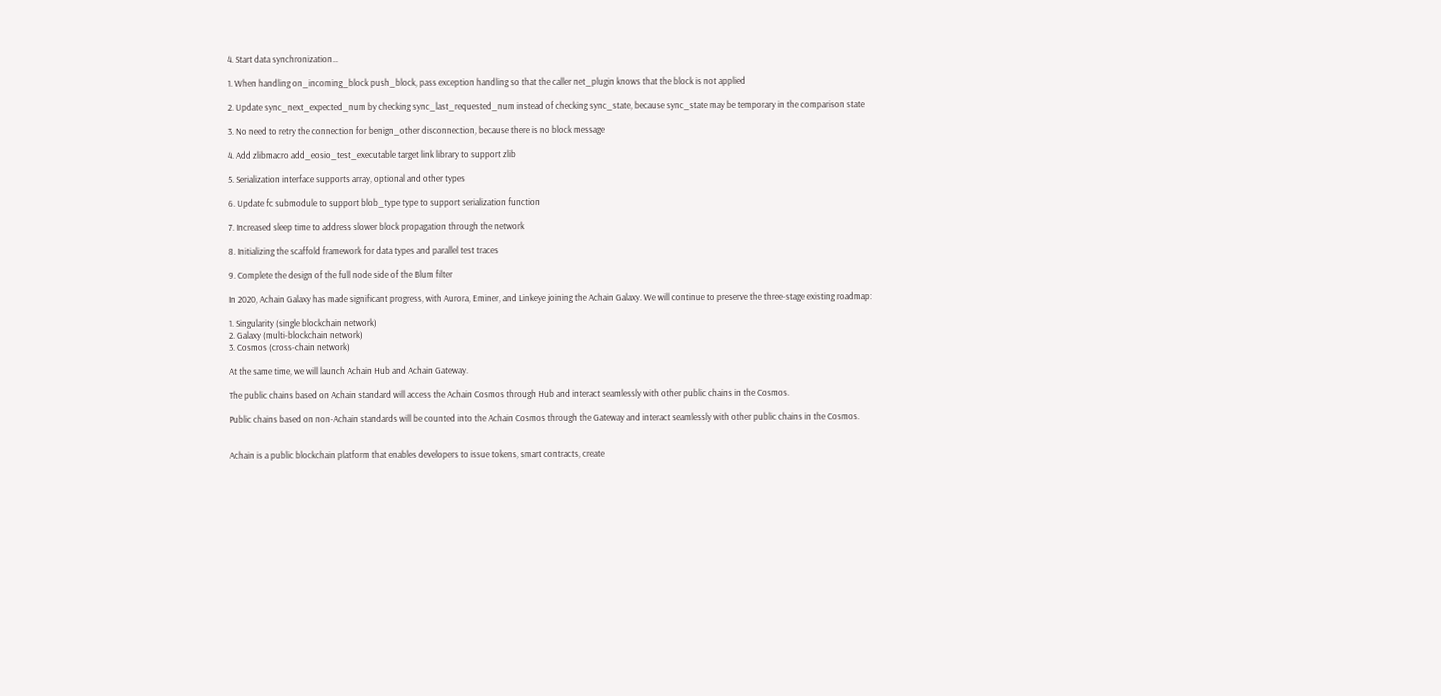4. Start data synchronization…

1. When handling on_incoming_block push_block, pass exception handling so that the caller net_plugin knows that the block is not applied

2. Update sync_next_expected_num by checking sync_last_requested_num instead of checking sync_state, because sync_state may be temporary in the comparison state

3. No need to retry the connection for benign_other disconnection, because there is no block message

4. Add zlibmacro add_eosio_test_executable target link library to support zlib

5. Serialization interface supports array, optional and other types

6. Update fc submodule to support blob_type type to support serialization function

7. Increased sleep time to address slower block propagation through the network

8. Initializing the scaffold framework for data types and parallel test traces

9. Complete the design of the full node side of the Blum filter

In 2020, Achain Galaxy has made significant progress, with Aurora, Eminer, and Linkeye joining the Achain Galaxy. We will continue to preserve the three-stage existing roadmap:

1. Singularity (single blockchain network)
2. Galaxy (multi-blockchain network)
3. Cosmos (cross-chain network)

At the same time, we will launch Achain Hub and Achain Gateway.

The public chains based on Achain standard will access the Achain Cosmos through Hub and interact seamlessly with other public chains in the Cosmos.

Public chains based on non-Achain standards will be counted into the Achain Cosmos through the Gateway and interact seamlessly with other public chains in the Cosmos.


Achain is a public blockchain platform that enables developers to issue tokens, smart contracts, create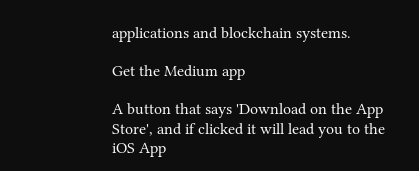applications and blockchain systems.

Get the Medium app

A button that says 'Download on the App Store', and if clicked it will lead you to the iOS App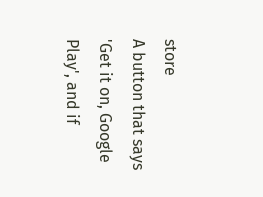store
A button that says 'Get it on, Google Play', and if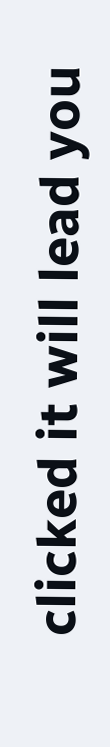clicked it will lead you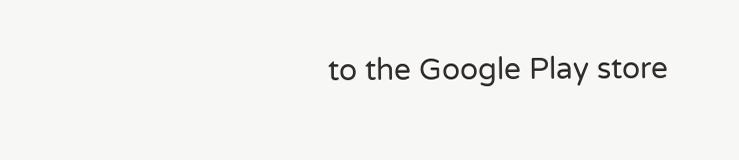to the Google Play store